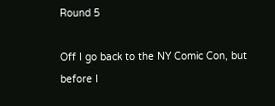Round 5

Off I go back to the NY Comic Con, but before I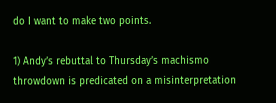do I want to make two points.

1) Andy’s rebuttal to Thursday’s machismo throwdown is predicated on a misinterpretation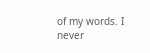of my words. I never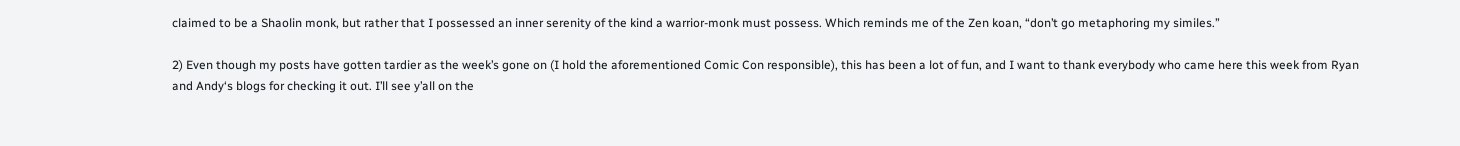claimed to be a Shaolin monk, but rather that I possessed an inner serenity of the kind a warrior-monk must possess. Which reminds me of the Zen koan, “don’t go metaphoring my similes.”

2) Even though my posts have gotten tardier as the week’s gone on (I hold the aforementioned Comic Con responsible), this has been a lot of fun, and I want to thank everybody who came here this week from Ryan and Andy‘s blogs for checking it out. I’ll see y’all on the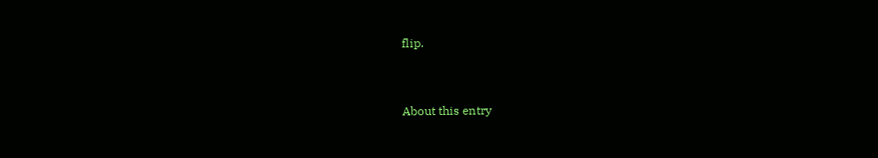flip.


About this entry